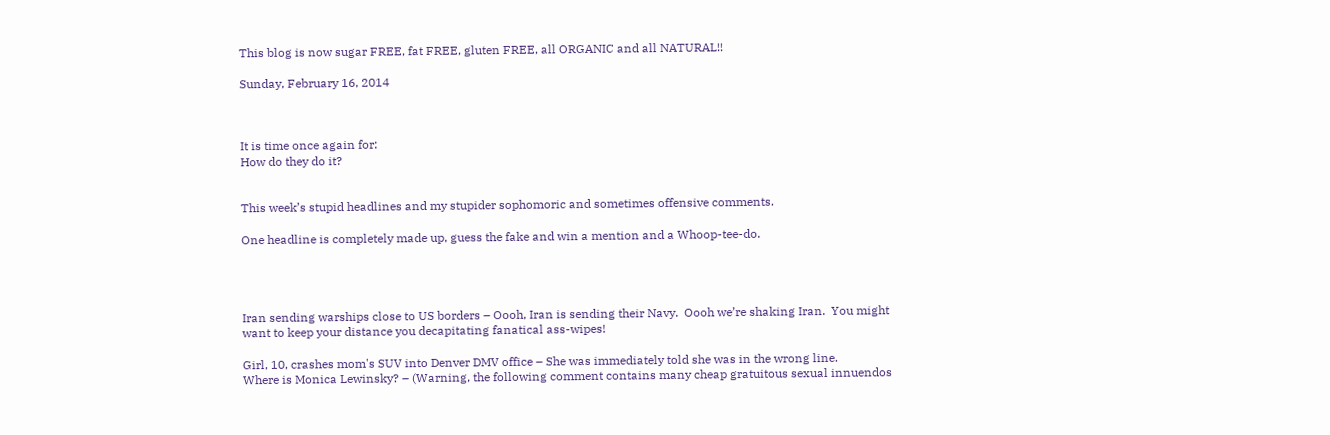This blog is now sugar FREE, fat FREE, gluten FREE, all ORGANIC and all NATURAL!!

Sunday, February 16, 2014



It is time once again for:
How do they do it?


This week’s stupid headlines and my stupider sophomoric and sometimes offensive comments.

One headline is completely made up, guess the fake and win a mention and a Whoop-tee-do.




Iran sending warships close to US borders – Oooh, Iran is sending their Navy.  Oooh we’re shaking Iran.  You might want to keep your distance you decapitating fanatical ass-wipes!

Girl, 10, crashes mom's SUV into Denver DMV office – She was immediately told she was in the wrong line.
Where is Monica Lewinsky? – (Warning, the following comment contains many cheap gratuitous sexual innuendos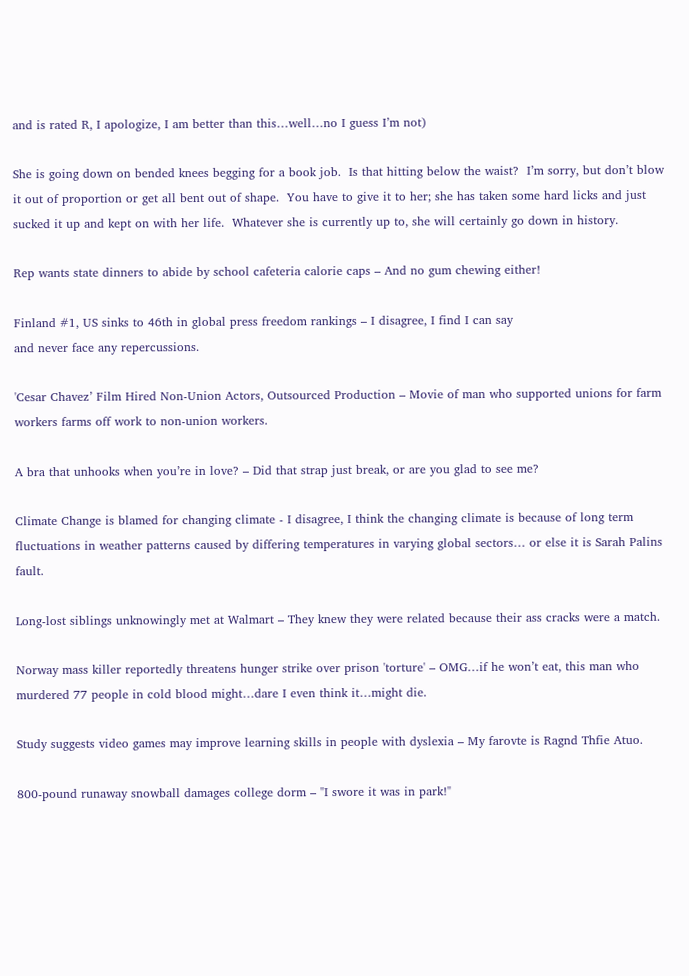and is rated R, I apologize, I am better than this…well…no I guess I’m not)

She is going down on bended knees begging for a book job.  Is that hitting below the waist?  I’m sorry, but don’t blow it out of proportion or get all bent out of shape.  You have to give it to her; she has taken some hard licks and just sucked it up and kept on with her life.  Whatever she is currently up to, she will certainly go down in history.

Rep wants state dinners to abide by school cafeteria calorie caps – And no gum chewing either!

Finland #1, US sinks to 46th in global press freedom rankings – I disagree, I find I can say                                                            and never face any repercussions.

'Cesar Chavez’ Film Hired Non-Union Actors, Outsourced Production – Movie of man who supported unions for farm workers farms off work to non-union workers.

A bra that unhooks when you’re in love? – Did that strap just break, or are you glad to see me?

Climate Change is blamed for changing climate - I disagree, I think the changing climate is because of long term fluctuations in weather patterns caused by differing temperatures in varying global sectors… or else it is Sarah Palins fault.

Long-lost siblings unknowingly met at Walmart – They knew they were related because their ass cracks were a match.

Norway mass killer reportedly threatens hunger strike over prison 'torture' – OMG…if he won’t eat, this man who murdered 77 people in cold blood might…dare I even think it…might die.

Study suggests video games may improve learning skills in people with dyslexia – My farovte is Ragnd Thfie Atuo.

800-pound runaway snowball damages college dorm – "I swore it was in park!"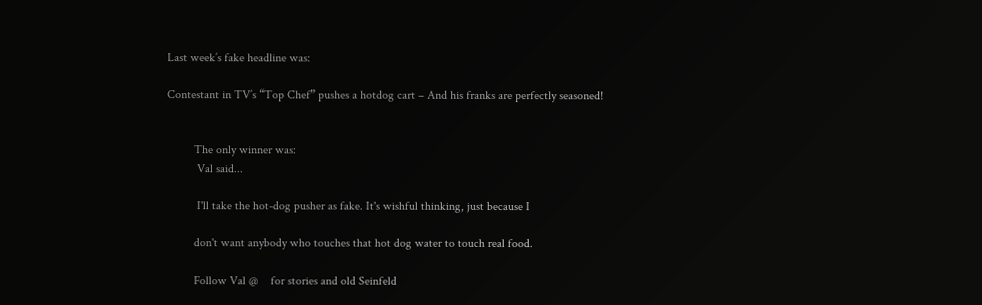Last week’s fake headline was:

Contestant in TV’s “Top Chef” pushes a hotdog cart – And his franks are perfectly seasoned!


         The only winner was:
          Val said...

          I'll take the hot-dog pusher as fake. It's wishful thinking, just because I

         don't want anybody who touches that hot dog water to touch real food.

         Follow Val @    for stories and old Seinfeld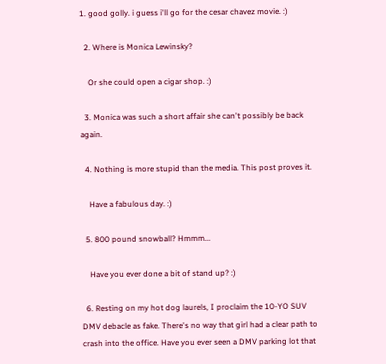1. good golly. i guess i'll go for the cesar chavez movie. :)

  2. Where is Monica Lewinsky?

    Or she could open a cigar shop. :)

  3. Monica was such a short affair she can't possibly be back again.

  4. Nothing is more stupid than the media. This post proves it.

    Have a fabulous day. :)

  5. 800 pound snowball? Hmmm...

    Have you ever done a bit of stand up? :)

  6. Resting on my hot dog laurels, I proclaim the 10-YO SUV DMV debacle as fake. There's no way that girl had a clear path to crash into the office. Have you ever seen a DMV parking lot that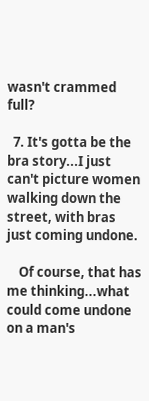wasn't crammed full?

  7. It's gotta be the bra story...I just can't picture women walking down the street, with bras just coming undone.

    Of course, that has me thinking...what could come undone on a man's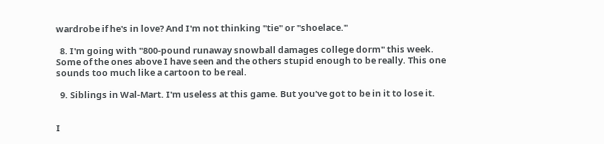wardrobe if he's in love? And I'm not thinking "tie" or "shoelace."

  8. I'm going with "800-pound runaway snowball damages college dorm" this week. Some of the ones above I have seen and the others stupid enough to be really. This one sounds too much like a cartoon to be real.

  9. Siblings in Wal-Mart. I'm useless at this game. But you've got to be in it to lose it.


I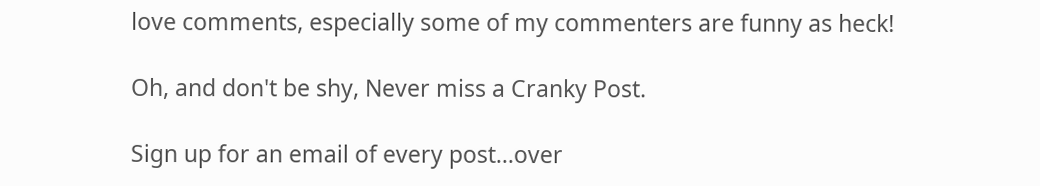love comments, especially some of my commenters are funny as heck!

Oh, and don't be shy, Never miss a Cranky Post.

Sign up for an email of every post...over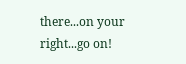there...on your right...go on!